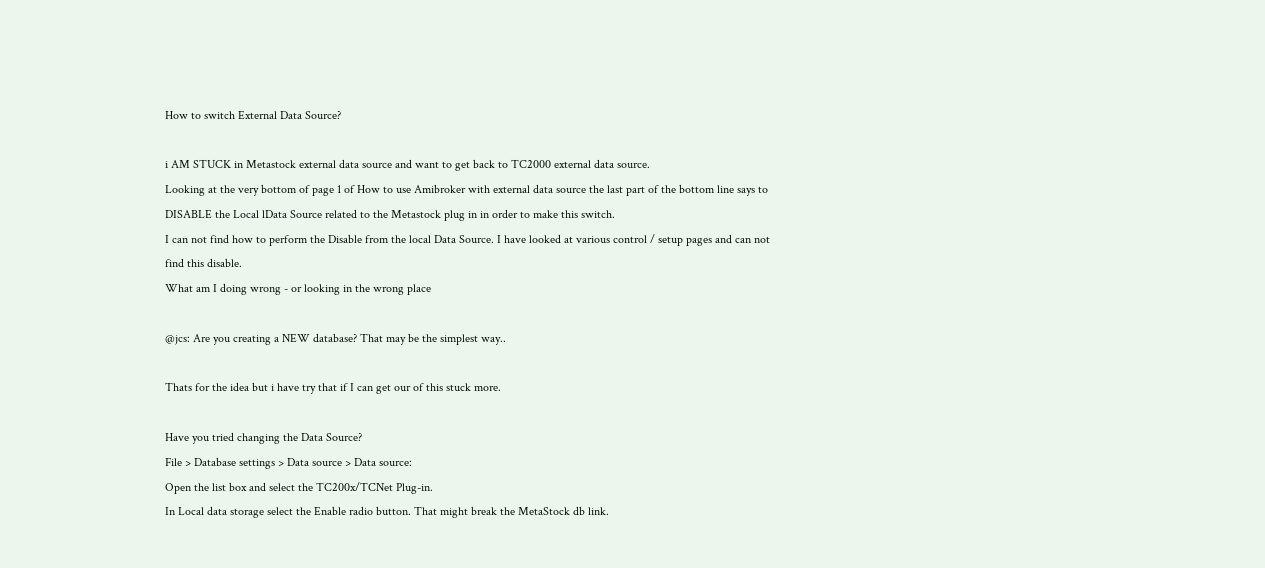How to switch External Data Source?

i AM STUCK in Metastock external data source and want to get back to TC2000 external data source.
Looking at the very bottom of page 1 of How to use Amibroker with external data source the last part of the bottom line says to DISABLE the Local lData Source related to the Metastock plug in in order to make this switch.
I can not find how to perform the Disable from the local Data Source. I have looked at various control / setup pages and can not find this disable.
What am I doing wrong - or looking in the wrong place

@jcs: Are you creating a NEW database? That may be the simplest way..

Thats for the idea but i have try that if I can get our of this stuck more.

Have you tried changing the Data Source?
File > Database settings > Data source > Data source:
Open the list box and select the TC200x/TCNet Plug-in.
In Local data storage select the Enable radio button. That might break the MetaStock db link.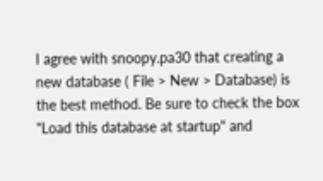I agree with snoopy.pa30 that creating a new database ( File > New > Database) is the best method. Be sure to check the box "Load this database at startup" and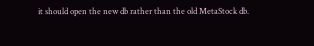it should open the new db rather than the old MetaStock db.